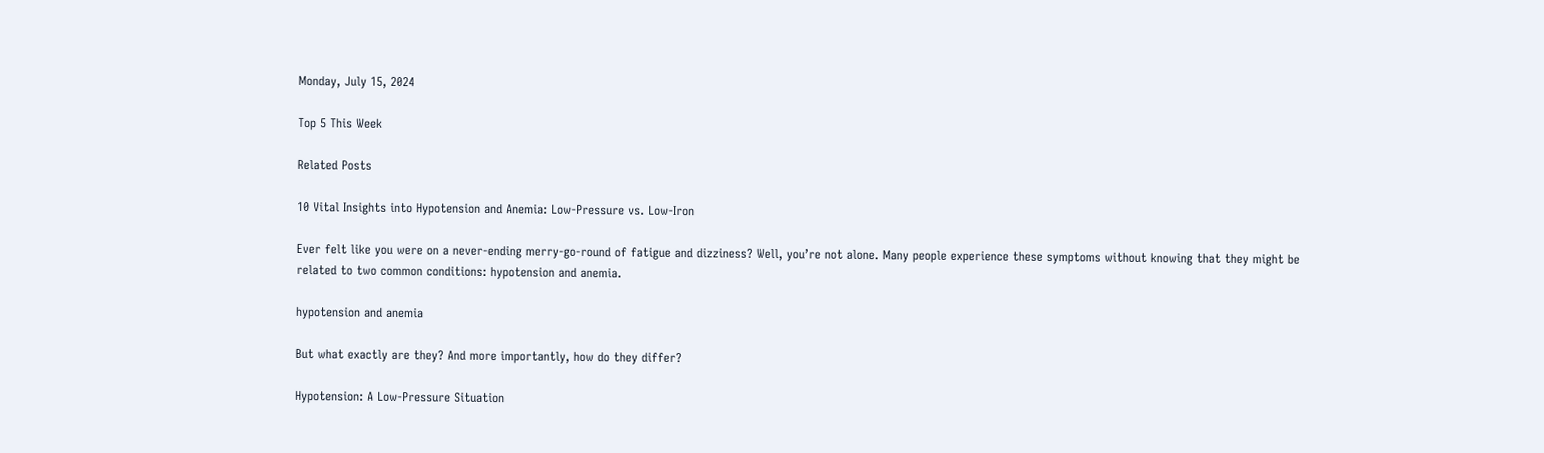Monday, July 15, 2024

Top 5 This Week

Related Posts

10 Vital Insights into Hypotension and Anemia: Low-Pressure vs. Low-Iron

Ever felt like you were on a never-ending merry-go-round of fatigue and dizziness? Well, you’re not alone. Many people experience these symptoms without knowing that they might be related to two common conditions: hypotension and anemia.

hypotension and anemia

But what exactly are they? And more importantly, how do they differ?

Hypotension: A Low-Pressure Situation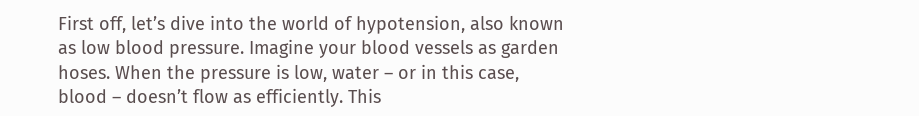First off, let’s dive into the world of hypotension, also known as low blood pressure. Imagine your blood vessels as garden hoses. When the pressure is low, water – or in this case, blood – doesn’t flow as efficiently. This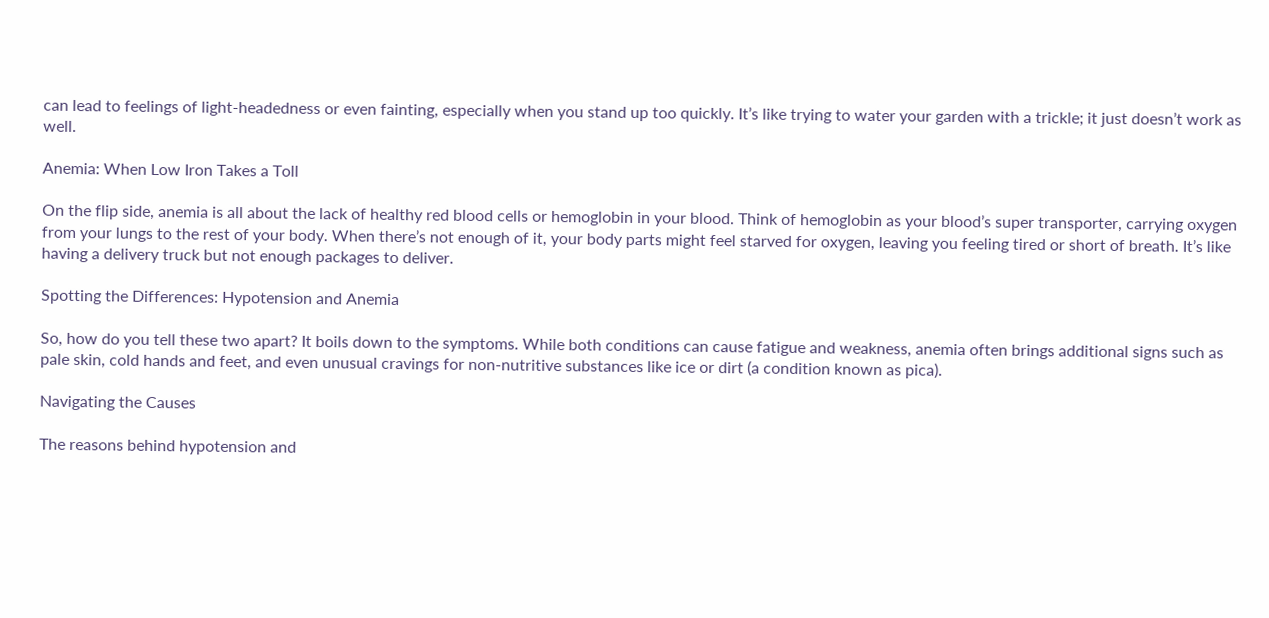can lead to feelings of light-headedness or even fainting, especially when you stand up too quickly. It’s like trying to water your garden with a trickle; it just doesn’t work as well.

Anemia: When Low Iron Takes a Toll

On the flip side, anemia is all about the lack of healthy red blood cells or hemoglobin in your blood. Think of hemoglobin as your blood’s super transporter, carrying oxygen from your lungs to the rest of your body. When there’s not enough of it, your body parts might feel starved for oxygen, leaving you feeling tired or short of breath. It’s like having a delivery truck but not enough packages to deliver.

Spotting the Differences: Hypotension and Anemia

So, how do you tell these two apart? It boils down to the symptoms. While both conditions can cause fatigue and weakness, anemia often brings additional signs such as pale skin, cold hands and feet, and even unusual cravings for non-nutritive substances like ice or dirt (a condition known as pica).

Navigating the Causes

The reasons behind hypotension and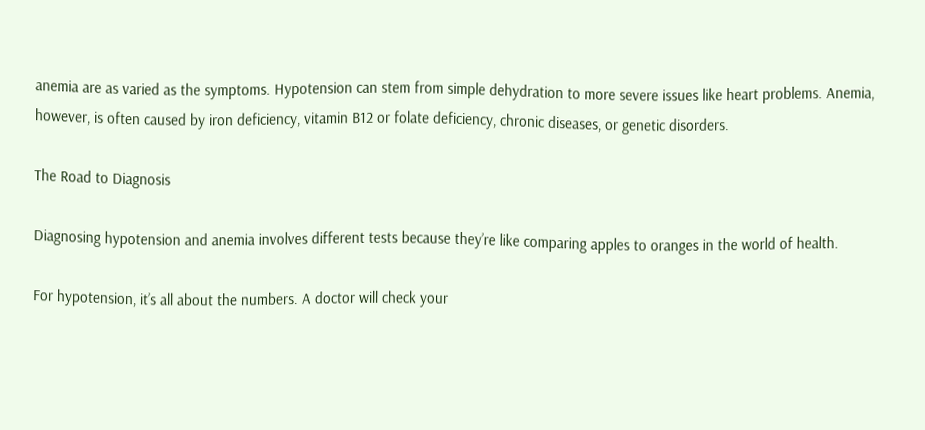anemia are as varied as the symptoms. Hypotension can stem from simple dehydration to more severe issues like heart problems. Anemia, however, is often caused by iron deficiency, vitamin B12 or folate deficiency, chronic diseases, or genetic disorders.

The Road to Diagnosis

Diagnosing hypotension and anemia involves different tests because they’re like comparing apples to oranges in the world of health.

For hypotension, it’s all about the numbers. A doctor will check your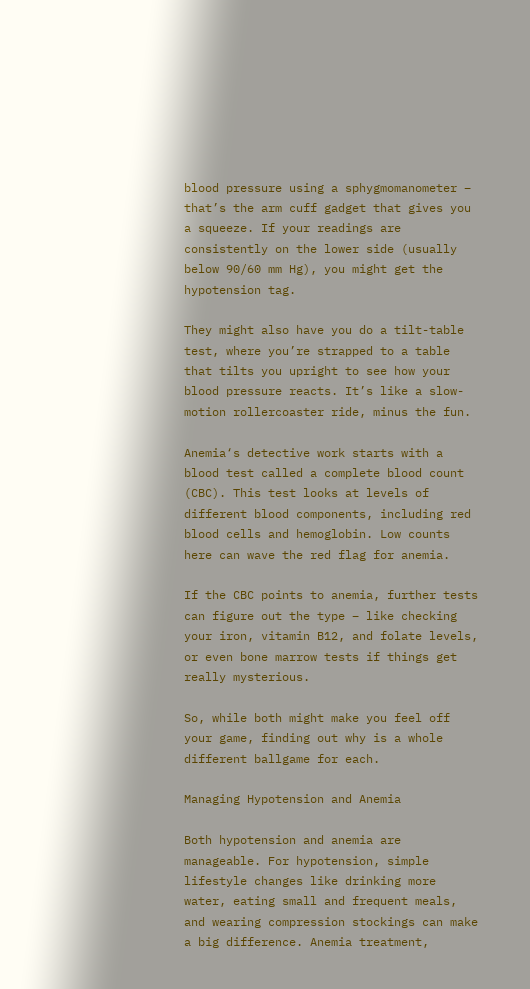blood pressure using a sphygmomanometer – that’s the arm cuff gadget that gives you a squeeze. If your readings are consistently on the lower side (usually below 90/60 mm Hg), you might get the hypotension tag.

They might also have you do a tilt-table test, where you’re strapped to a table that tilts you upright to see how your blood pressure reacts. It’s like a slow-motion rollercoaster ride, minus the fun.

Anemia‘s detective work starts with a blood test called a complete blood count (CBC). This test looks at levels of different blood components, including red blood cells and hemoglobin. Low counts here can wave the red flag for anemia.

If the CBC points to anemia, further tests can figure out the type – like checking your iron, vitamin B12, and folate levels, or even bone marrow tests if things get really mysterious.

So, while both might make you feel off your game, finding out why is a whole different ballgame for each.

Managing Hypotension and Anemia

Both hypotension and anemia are manageable. For hypotension, simple lifestyle changes like drinking more water, eating small and frequent meals, and wearing compression stockings can make a big difference. Anemia treatment,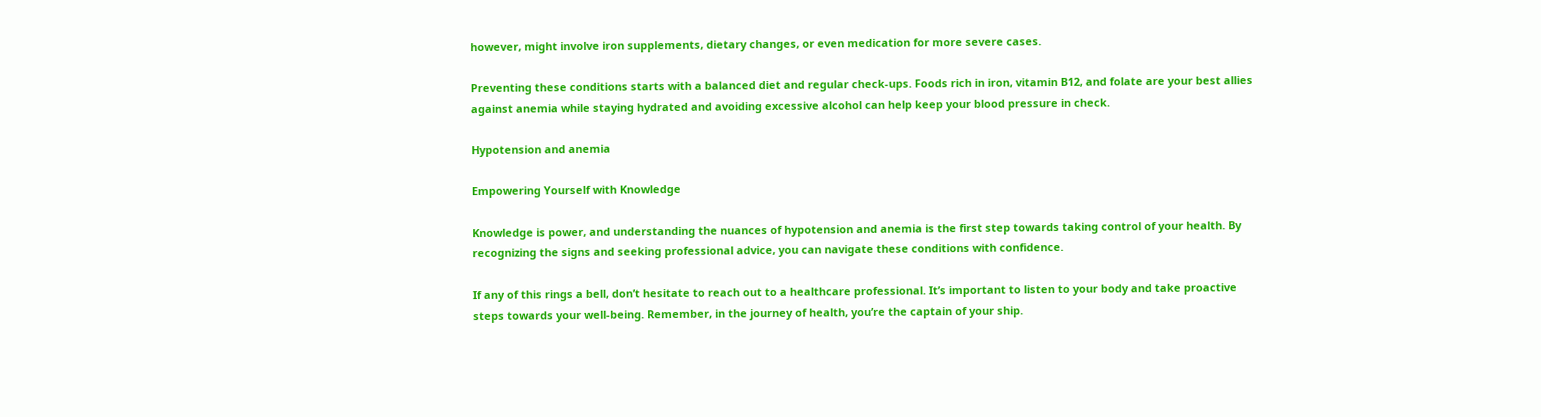however, might involve iron supplements, dietary changes, or even medication for more severe cases.

Preventing these conditions starts with a balanced diet and regular check-ups. Foods rich in iron, vitamin B12, and folate are your best allies against anemia while staying hydrated and avoiding excessive alcohol can help keep your blood pressure in check.

Hypotension and anemia

Empowering Yourself with Knowledge

Knowledge is power, and understanding the nuances of hypotension and anemia is the first step towards taking control of your health. By recognizing the signs and seeking professional advice, you can navigate these conditions with confidence.

If any of this rings a bell, don’t hesitate to reach out to a healthcare professional. It’s important to listen to your body and take proactive steps towards your well-being. Remember, in the journey of health, you’re the captain of your ship.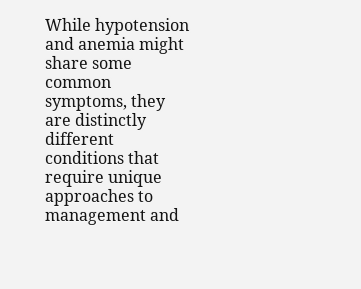While hypotension and anemia might share some common symptoms, they are distinctly different conditions that require unique approaches to management and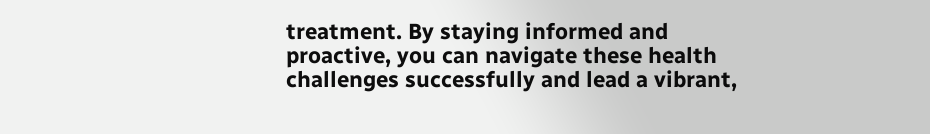treatment. By staying informed and proactive, you can navigate these health challenges successfully and lead a vibrant,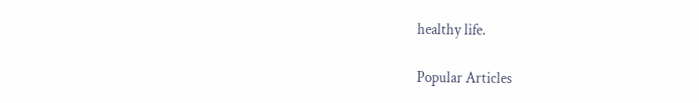healthy life.

Popular Articles